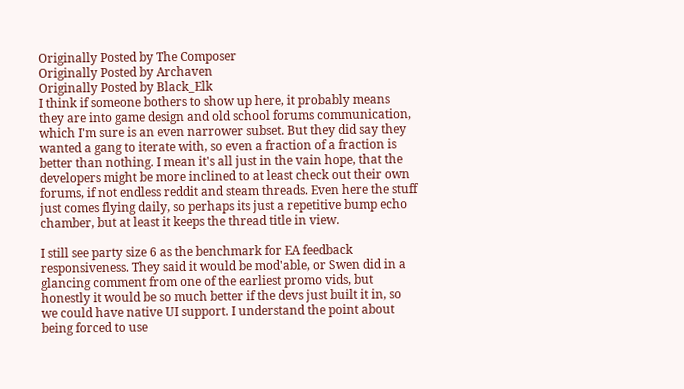Originally Posted by The Composer
Originally Posted by Archaven
Originally Posted by Black_Elk
I think if someone bothers to show up here, it probably means they are into game design and old school forums communication, which I'm sure is an even narrower subset. But they did say they wanted a gang to iterate with, so even a fraction of a fraction is better than nothing. I mean it's all just in the vain hope, that the developers might be more inclined to at least check out their own forums, if not endless reddit and steam threads. Even here the stuff just comes flying daily, so perhaps its just a repetitive bump echo chamber, but at least it keeps the thread title in view.

I still see party size 6 as the benchmark for EA feedback responsiveness. They said it would be mod'able, or Swen did in a glancing comment from one of the earliest promo vids, but honestly it would be so much better if the devs just built it in, so we could have native UI support. I understand the point about being forced to use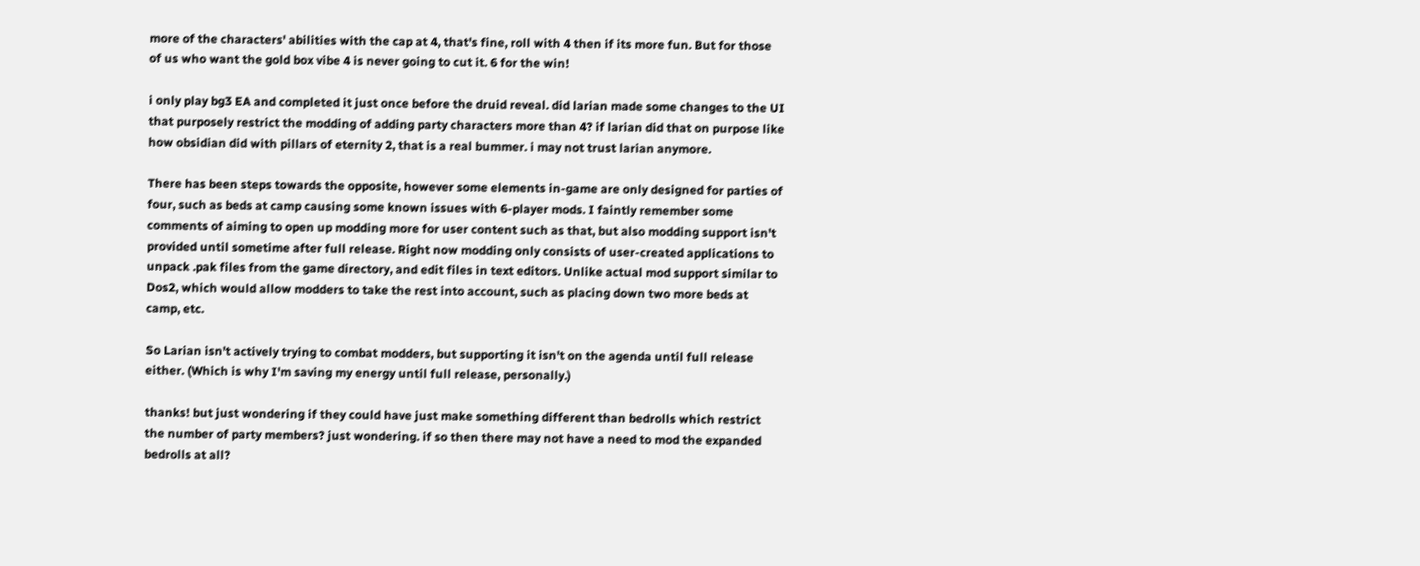more of the characters' abilities with the cap at 4, that's fine, roll with 4 then if its more fun. But for those of us who want the gold box vibe 4 is never going to cut it. 6 for the win!

i only play bg3 EA and completed it just once before the druid reveal. did larian made some changes to the UI that purposely restrict the modding of adding party characters more than 4? if larian did that on purpose like how obsidian did with pillars of eternity 2, that is a real bummer. i may not trust larian anymore.

There has been steps towards the opposite, however some elements in-game are only designed for parties of four, such as beds at camp causing some known issues with 6-player mods. I faintly remember some comments of aiming to open up modding more for user content such as that, but also modding support isn't provided until sometime after full release. Right now modding only consists of user-created applications to unpack .pak files from the game directory, and edit files in text editors. Unlike actual mod support similar to Dos2, which would allow modders to take the rest into account, such as placing down two more beds at camp, etc.

So Larian isn't actively trying to combat modders, but supporting it isn't on the agenda until full release either. (Which is why I'm saving my energy until full release, personally.)

thanks! but just wondering if they could have just make something different than bedrolls which restrict the number of party members? just wondering. if so then there may not have a need to mod the expanded bedrolls at all?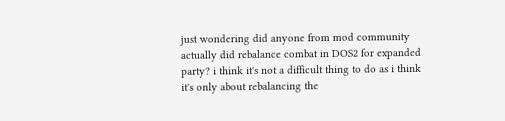just wondering did anyone from mod community actually did rebalance combat in DOS2 for expanded party? i think it's not a difficult thing to do as i think it's only about rebalancing the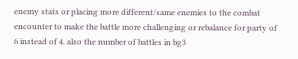enemy stats or placing more different/same enemies to the combat encounter to make the battle more challenging or rebalance for party of 6 instead of 4. also the number of battles in bg3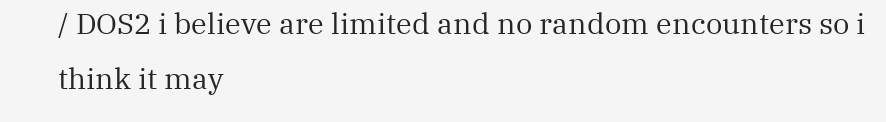/ DOS2 i believe are limited and no random encounters so i think it may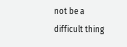not be a difficult thing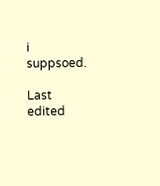i suppsoed.

Last edited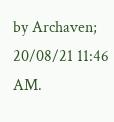by Archaven; 20/08/21 11:46 AM.